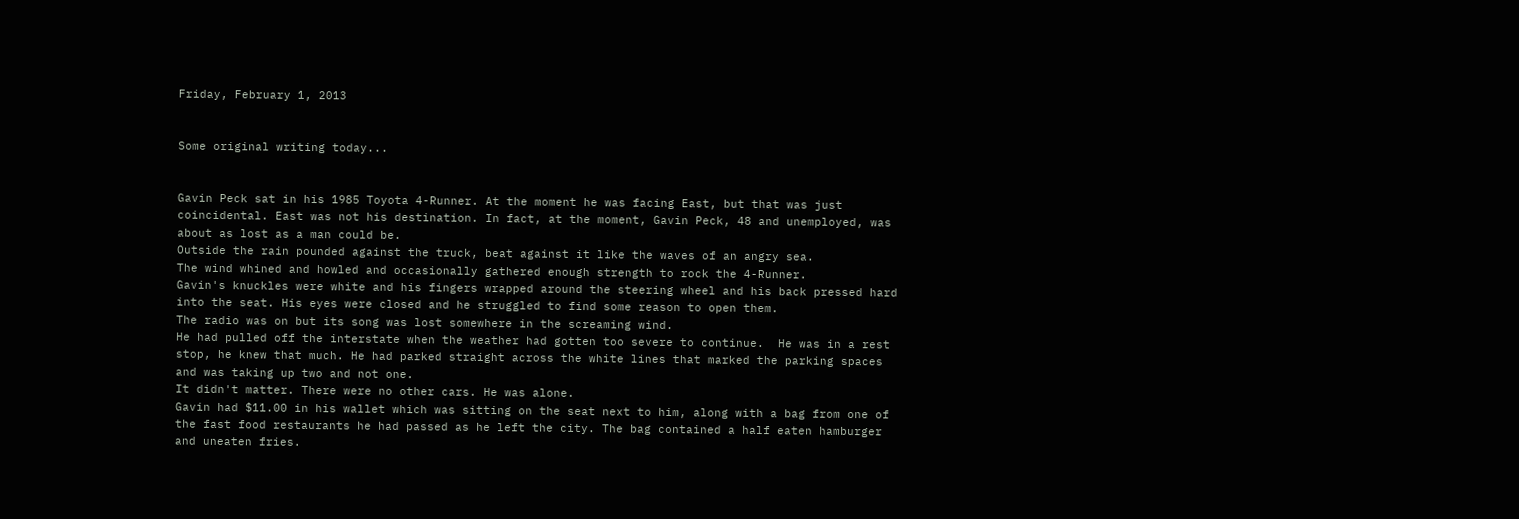Friday, February 1, 2013


Some original writing today...


Gavin Peck sat in his 1985 Toyota 4-Runner. At the moment he was facing East, but that was just coincidental. East was not his destination. In fact, at the moment, Gavin Peck, 48 and unemployed, was about as lost as a man could be.
Outside the rain pounded against the truck, beat against it like the waves of an angry sea.
The wind whined and howled and occasionally gathered enough strength to rock the 4-Runner.
Gavin's knuckles were white and his fingers wrapped around the steering wheel and his back pressed hard into the seat. His eyes were closed and he struggled to find some reason to open them.
The radio was on but its song was lost somewhere in the screaming wind.
He had pulled off the interstate when the weather had gotten too severe to continue.  He was in a rest stop, he knew that much. He had parked straight across the white lines that marked the parking spaces and was taking up two and not one.
It didn't matter. There were no other cars. He was alone.
Gavin had $11.00 in his wallet which was sitting on the seat next to him, along with a bag from one of the fast food restaurants he had passed as he left the city. The bag contained a half eaten hamburger and uneaten fries.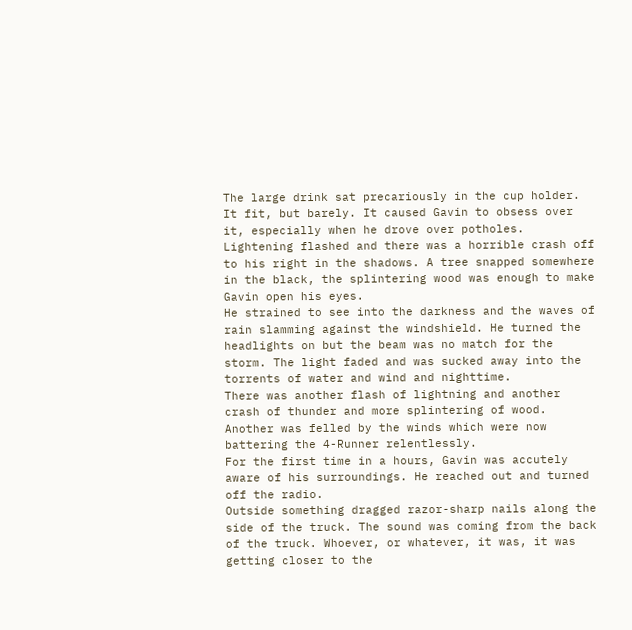The large drink sat precariously in the cup holder. It fit, but barely. It caused Gavin to obsess over it, especially when he drove over potholes.
Lightening flashed and there was a horrible crash off to his right in the shadows. A tree snapped somewhere in the black, the splintering wood was enough to make Gavin open his eyes.
He strained to see into the darkness and the waves of rain slamming against the windshield. He turned the headlights on but the beam was no match for the storm. The light faded and was sucked away into the torrents of water and wind and nighttime.
There was another flash of lightning and another crash of thunder and more splintering of wood. Another was felled by the winds which were now battering the 4-Runner relentlessly.
For the first time in a hours, Gavin was accutely aware of his surroundings. He reached out and turned off the radio.
Outside something dragged razor-sharp nails along the side of the truck. The sound was coming from the back of the truck. Whoever, or whatever, it was, it was getting closer to the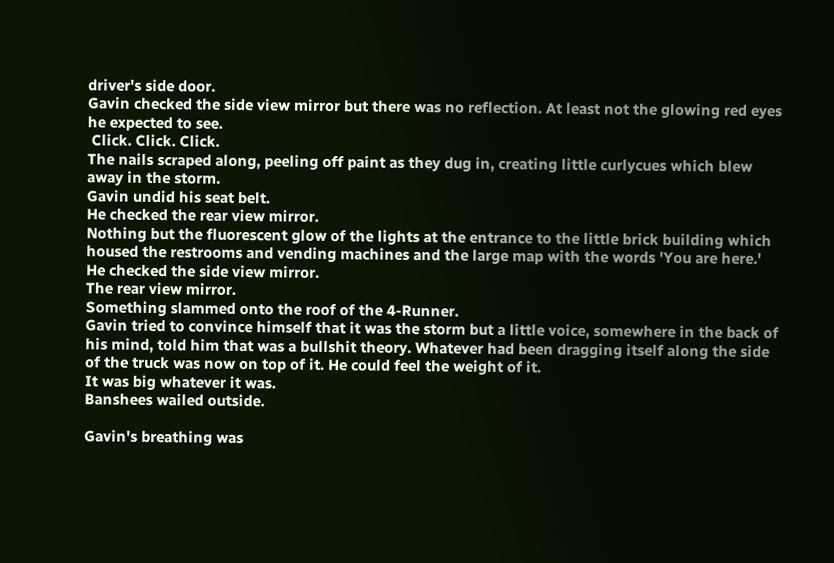driver's side door.
Gavin checked the side view mirror but there was no reflection. At least not the glowing red eyes he expected to see.
 Click. Click. Click.
The nails scraped along, peeling off paint as they dug in, creating little curlycues which blew away in the storm.
Gavin undid his seat belt.
He checked the rear view mirror.
Nothing but the fluorescent glow of the lights at the entrance to the little brick building which housed the restrooms and vending machines and the large map with the words 'You are here.'
He checked the side view mirror.
The rear view mirror.
Something slammed onto the roof of the 4-Runner.
Gavin tried to convince himself that it was the storm but a little voice, somewhere in the back of his mind, told him that was a bullshit theory. Whatever had been dragging itself along the side of the truck was now on top of it. He could feel the weight of it.
It was big whatever it was.
Banshees wailed outside.

Gavin's breathing was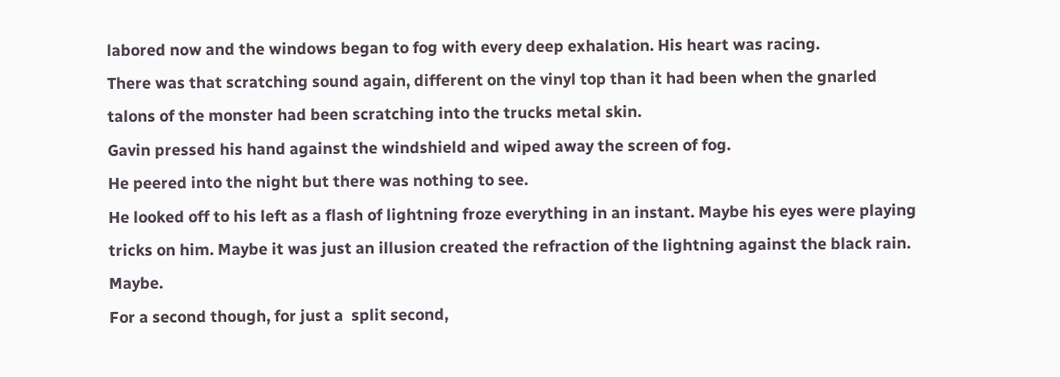labored now and the windows began to fog with every deep exhalation. His heart was racing.
There was that scratching sound again, different on the vinyl top than it had been when the gnarled talons of the monster had been scratching into the trucks metal skin.
Gavin pressed his hand against the windshield and wiped away the screen of fog.
He peered into the night but there was nothing to see.
He looked off to his left as a flash of lightning froze everything in an instant. Maybe his eyes were playing tricks on him. Maybe it was just an illusion created the refraction of the lightning against the black rain. Maybe.
For a second though, for just a  split second,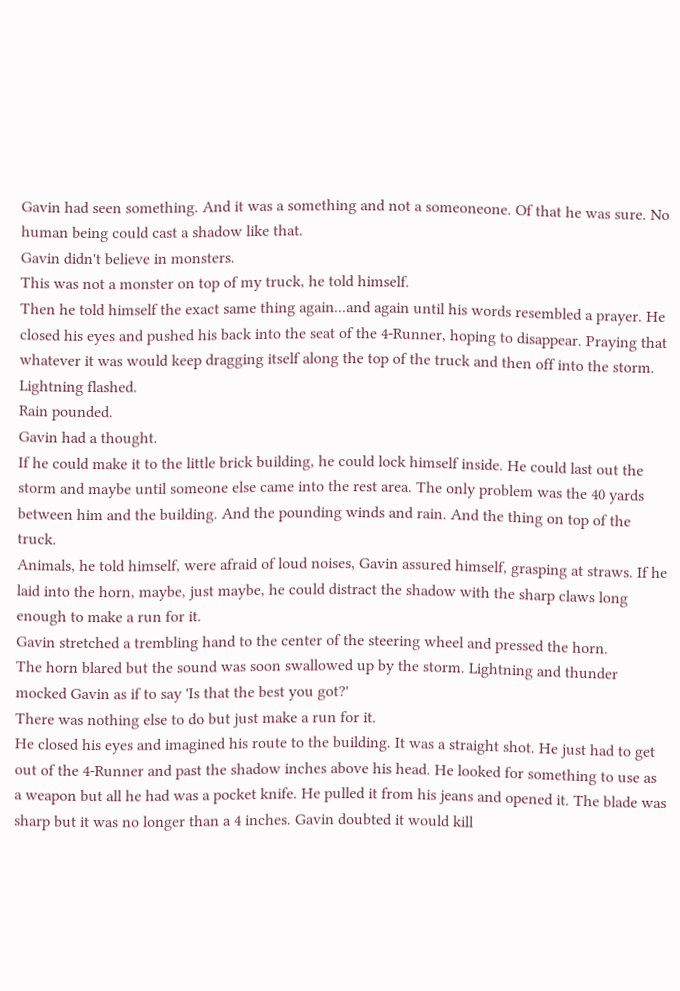Gavin had seen something. And it was a something and not a someoneone. Of that he was sure. No human being could cast a shadow like that.
Gavin didn't believe in monsters.
This was not a monster on top of my truck, he told himself.
Then he told himself the exact same thing again...and again until his words resembled a prayer. He closed his eyes and pushed his back into the seat of the 4-Runner, hoping to disappear. Praying that whatever it was would keep dragging itself along the top of the truck and then off into the storm.
Lightning flashed.
Rain pounded.
Gavin had a thought.
If he could make it to the little brick building, he could lock himself inside. He could last out the storm and maybe until someone else came into the rest area. The only problem was the 40 yards between him and the building. And the pounding winds and rain. And the thing on top of the truck.
Animals, he told himself, were afraid of loud noises, Gavin assured himself, grasping at straws. If he laid into the horn, maybe, just maybe, he could distract the shadow with the sharp claws long enough to make a run for it.
Gavin stretched a trembling hand to the center of the steering wheel and pressed the horn.
The horn blared but the sound was soon swallowed up by the storm. Lightning and thunder mocked Gavin as if to say 'Is that the best you got?'
There was nothing else to do but just make a run for it.
He closed his eyes and imagined his route to the building. It was a straight shot. He just had to get out of the 4-Runner and past the shadow inches above his head. He looked for something to use as a weapon but all he had was a pocket knife. He pulled it from his jeans and opened it. The blade was sharp but it was no longer than a 4 inches. Gavin doubted it would kill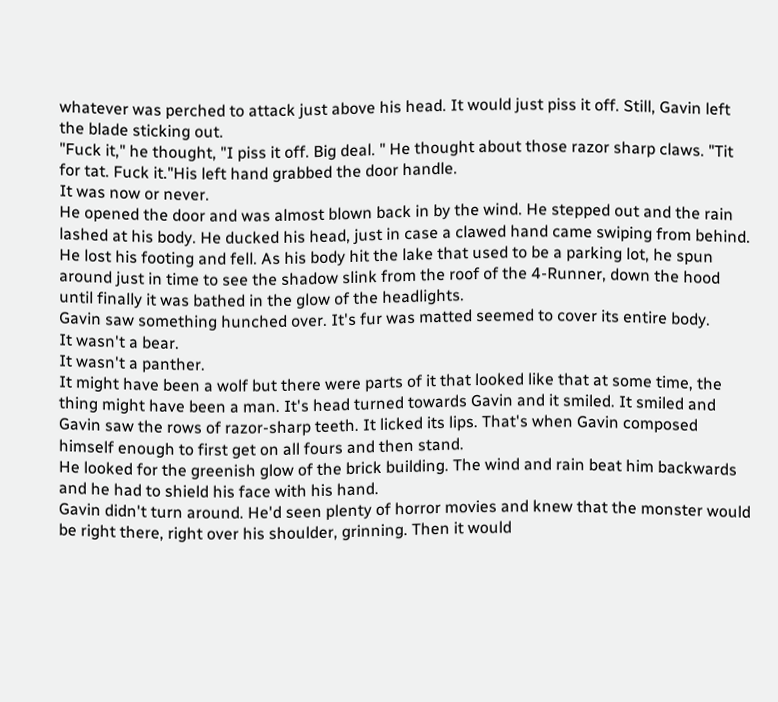whatever was perched to attack just above his head. It would just piss it off. Still, Gavin left the blade sticking out.
"Fuck it," he thought, "I piss it off. Big deal. " He thought about those razor sharp claws. "Tit for tat. Fuck it."His left hand grabbed the door handle.
It was now or never.
He opened the door and was almost blown back in by the wind. He stepped out and the rain lashed at his body. He ducked his head, just in case a clawed hand came swiping from behind. He lost his footing and fell. As his body hit the lake that used to be a parking lot, he spun around just in time to see the shadow slink from the roof of the 4-Runner, down the hood until finally it was bathed in the glow of the headlights.
Gavin saw something hunched over. It's fur was matted seemed to cover its entire body.
It wasn't a bear.
It wasn't a panther.
It might have been a wolf but there were parts of it that looked like that at some time, the thing might have been a man. It's head turned towards Gavin and it smiled. It smiled and Gavin saw the rows of razor-sharp teeth. It licked its lips. That's when Gavin composed himself enough to first get on all fours and then stand.
He looked for the greenish glow of the brick building. The wind and rain beat him backwards and he had to shield his face with his hand.
Gavin didn't turn around. He'd seen plenty of horror movies and knew that the monster would be right there, right over his shoulder, grinning. Then it would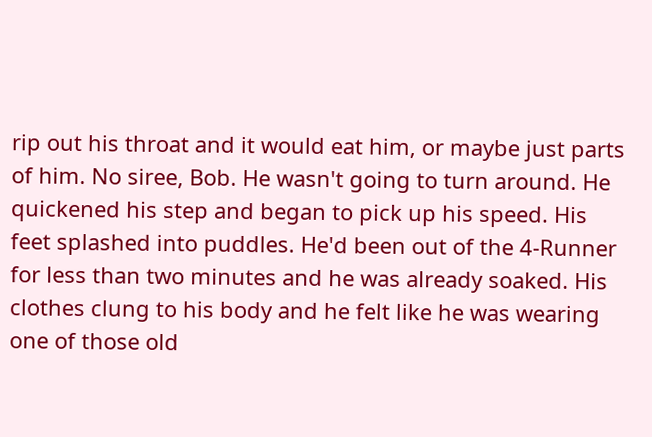rip out his throat and it would eat him, or maybe just parts of him. No siree, Bob. He wasn't going to turn around. He quickened his step and began to pick up his speed. His feet splashed into puddles. He'd been out of the 4-Runner for less than two minutes and he was already soaked. His clothes clung to his body and he felt like he was wearing one of those old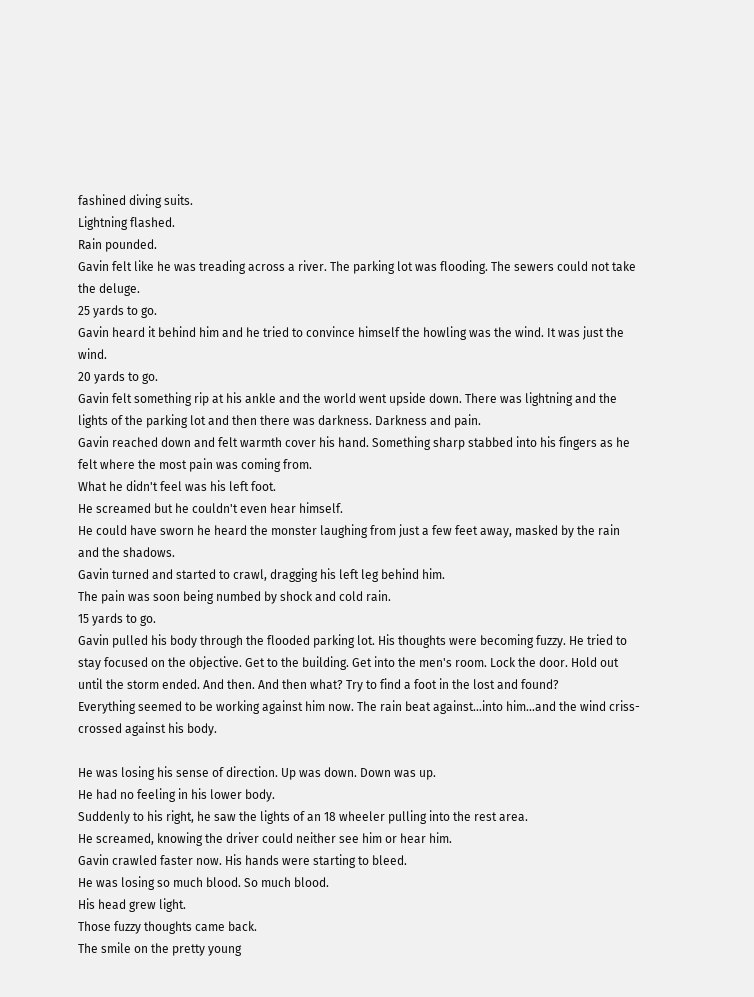fashined diving suits.
Lightning flashed.
Rain pounded.
Gavin felt like he was treading across a river. The parking lot was flooding. The sewers could not take the deluge.
25 yards to go.
Gavin heard it behind him and he tried to convince himself the howling was the wind. It was just the wind.
20 yards to go.
Gavin felt something rip at his ankle and the world went upside down. There was lightning and the lights of the parking lot and then there was darkness. Darkness and pain.
Gavin reached down and felt warmth cover his hand. Something sharp stabbed into his fingers as he felt where the most pain was coming from.
What he didn't feel was his left foot.
He screamed but he couldn't even hear himself.
He could have sworn he heard the monster laughing from just a few feet away, masked by the rain and the shadows.
Gavin turned and started to crawl, dragging his left leg behind him.
The pain was soon being numbed by shock and cold rain.
15 yards to go.
Gavin pulled his body through the flooded parking lot. His thoughts were becoming fuzzy. He tried to stay focused on the objective. Get to the building. Get into the men's room. Lock the door. Hold out until the storm ended. And then. And then what? Try to find a foot in the lost and found?
Everything seemed to be working against him now. The rain beat against...into him...and the wind criss-crossed against his body.

He was losing his sense of direction. Up was down. Down was up.
He had no feeling in his lower body.
Suddenly to his right, he saw the lights of an 18 wheeler pulling into the rest area.
He screamed, knowing the driver could neither see him or hear him.
Gavin crawled faster now. His hands were starting to bleed.
He was losing so much blood. So much blood.
His head grew light.
Those fuzzy thoughts came back.
The smile on the pretty young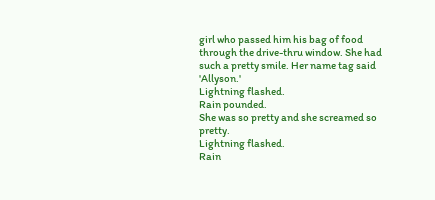girl who passed him his bag of food through the drive-thru window. She had  such a pretty smile. Her name tag said 'Allyson.'
Lightning flashed.
Rain pounded.
She was so pretty and she screamed so pretty.
Lightning flashed.
Rain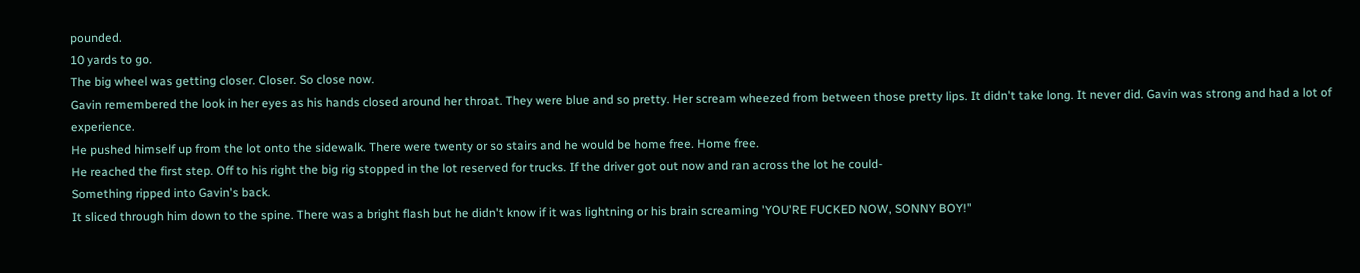pounded.
10 yards to go.
The big wheel was getting closer. Closer. So close now.
Gavin remembered the look in her eyes as his hands closed around her throat. They were blue and so pretty. Her scream wheezed from between those pretty lips. It didn't take long. It never did. Gavin was strong and had a lot of experience.
He pushed himself up from the lot onto the sidewalk. There were twenty or so stairs and he would be home free. Home free.
He reached the first step. Off to his right the big rig stopped in the lot reserved for trucks. If the driver got out now and ran across the lot he could-
Something ripped into Gavin's back.
It sliced through him down to the spine. There was a bright flash but he didn't know if it was lightning or his brain screaming 'YOU'RE FUCKED NOW, SONNY BOY!"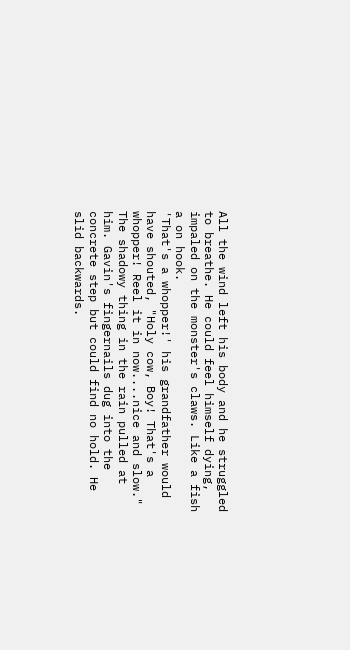All the wind left his body and he struggled to breathe. He could feel himself dying, impaled on the monster's claws. Like a fish a on hook.
'That's a whopper!' his grandfather would have shouted, "Holy cow, Boy! That's a whopper! Reel it in now....nice and slow."
The shadowy thing in the rain pulled at him. Gavin's fingernails dug into the concrete step but could find no hold. He slid backwards.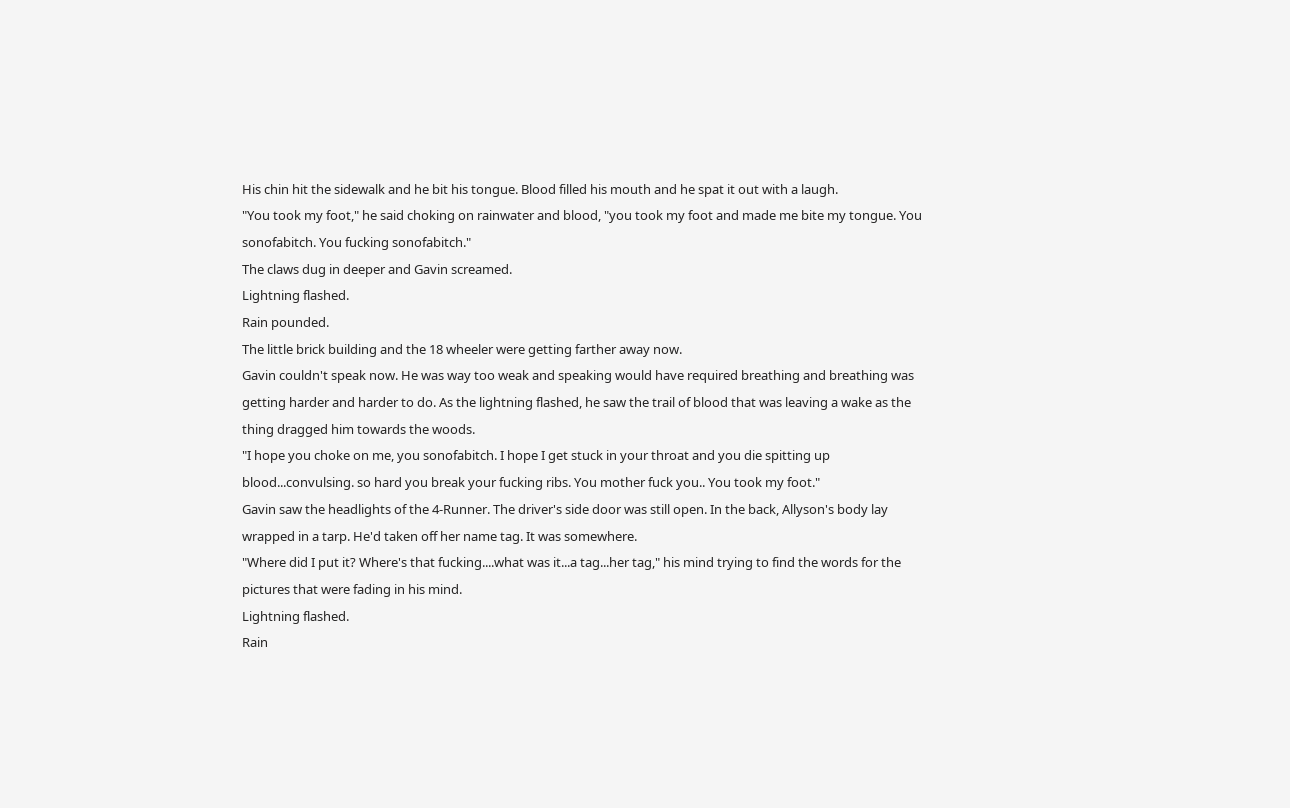His chin hit the sidewalk and he bit his tongue. Blood filled his mouth and he spat it out with a laugh.
"You took my foot," he said choking on rainwater and blood, "you took my foot and made me bite my tongue. You sonofabitch. You fucking sonofabitch."
The claws dug in deeper and Gavin screamed.
Lightning flashed.
Rain pounded.
The little brick building and the 18 wheeler were getting farther away now.
Gavin couldn't speak now. He was way too weak and speaking would have required breathing and breathing was getting harder and harder to do. As the lightning flashed, he saw the trail of blood that was leaving a wake as the thing dragged him towards the woods.
"I hope you choke on me, you sonofabitch. I hope I get stuck in your throat and you die spitting up blood...convulsing. so hard you break your fucking ribs. You mother fuck you.. You took my foot."
Gavin saw the headlights of the 4-Runner. The driver's side door was still open. In the back, Allyson's body lay wrapped in a tarp. He'd taken off her name tag. It was somewhere.
"Where did I put it? Where's that fucking....what was it...a tag...her tag," his mind trying to find the words for the pictures that were fading in his mind.
Lightning flashed.
Rain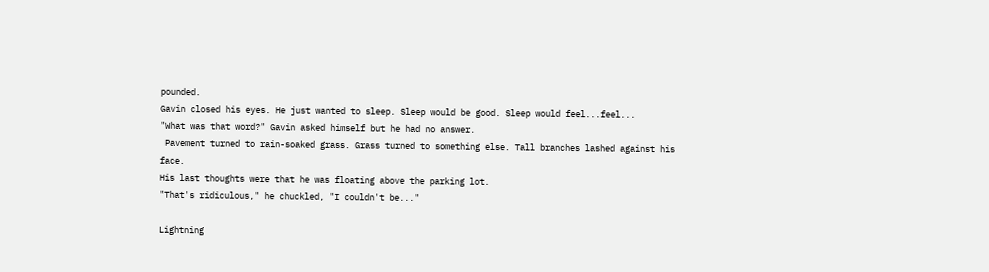pounded.
Gavin closed his eyes. He just wanted to sleep. Sleep would be good. Sleep would feel...feel...
"What was that word?" Gavin asked himself but he had no answer.
 Pavement turned to rain-soaked grass. Grass turned to something else. Tall branches lashed against his face.
His last thoughts were that he was floating above the parking lot.
"That's ridiculous," he chuckled, "I couldn't be..."

Lightning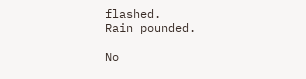flashed.
Rain pounded.

No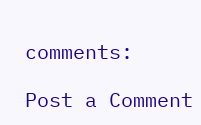comments:

Post a Comment